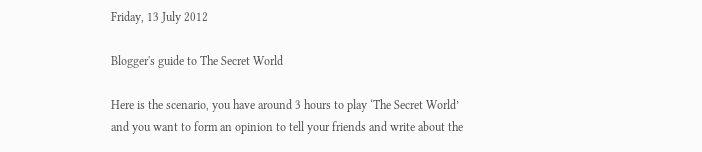Friday, 13 July 2012

Blogger's guide to The Secret World

Here is the scenario, you have around 3 hours to play ‘The Secret World’ and you want to form an opinion to tell your friends and write about the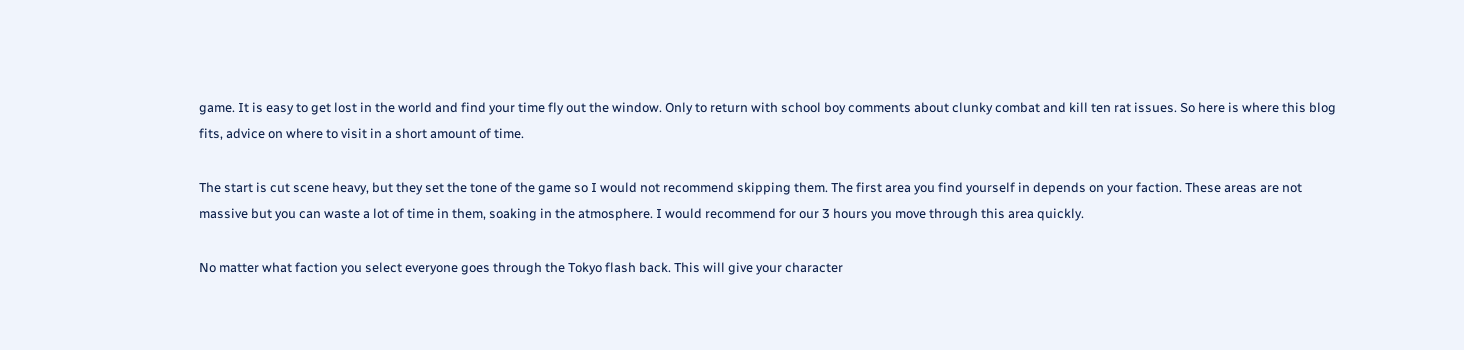game. It is easy to get lost in the world and find your time fly out the window. Only to return with school boy comments about clunky combat and kill ten rat issues. So here is where this blog fits, advice on where to visit in a short amount of time.

The start is cut scene heavy, but they set the tone of the game so I would not recommend skipping them. The first area you find yourself in depends on your faction. These areas are not massive but you can waste a lot of time in them, soaking in the atmosphere. I would recommend for our 3 hours you move through this area quickly.

No matter what faction you select everyone goes through the Tokyo flash back. This will give your character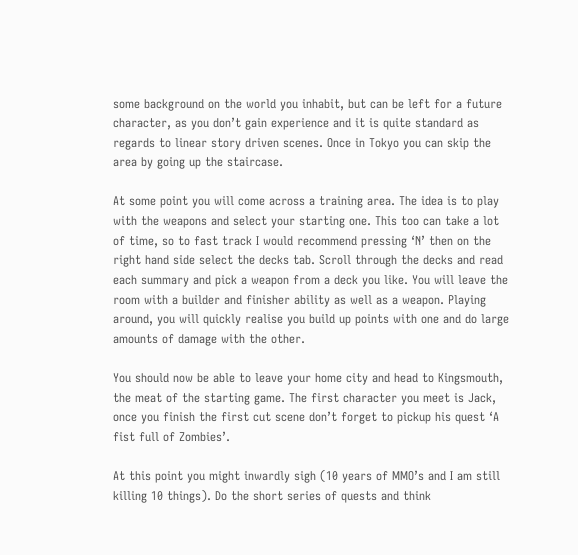some background on the world you inhabit, but can be left for a future character, as you don’t gain experience and it is quite standard as regards to linear story driven scenes. Once in Tokyo you can skip the area by going up the staircase.

At some point you will come across a training area. The idea is to play with the weapons and select your starting one. This too can take a lot of time, so to fast track I would recommend pressing ‘N’ then on the right hand side select the decks tab. Scroll through the decks and read each summary and pick a weapon from a deck you like. You will leave the room with a builder and finisher ability as well as a weapon. Playing around, you will quickly realise you build up points with one and do large amounts of damage with the other.

You should now be able to leave your home city and head to Kingsmouth, the meat of the starting game. The first character you meet is Jack, once you finish the first cut scene don’t forget to pickup his quest ‘A fist full of Zombies’.

At this point you might inwardly sigh (10 years of MMO’s and I am still killing 10 things). Do the short series of quests and think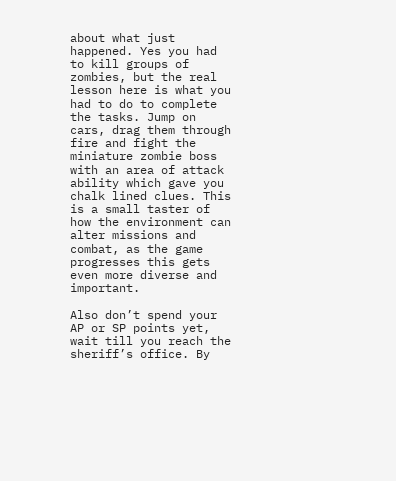about what just happened. Yes you had to kill groups of zombies, but the real lesson here is what you had to do to complete the tasks. Jump on cars, drag them through fire and fight the miniature zombie boss with an area of attack ability which gave you chalk lined clues. This is a small taster of how the environment can alter missions and combat, as the game progresses this gets even more diverse and important.

Also don’t spend your AP or SP points yet, wait till you reach the sheriff’s office. By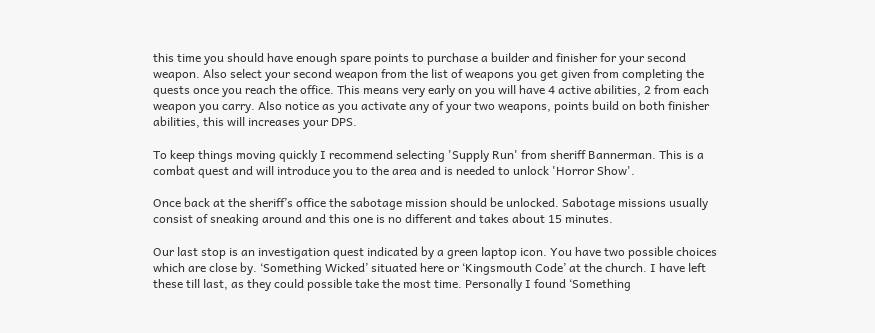this time you should have enough spare points to purchase a builder and finisher for your second weapon. Also select your second weapon from the list of weapons you get given from completing the quests once you reach the office. This means very early on you will have 4 active abilities, 2 from each weapon you carry. Also notice as you activate any of your two weapons, points build on both finisher abilities, this will increases your DPS.

To keep things moving quickly I recommend selecting 'Supply Run' from sheriff Bannerman. This is a combat quest and will introduce you to the area and is needed to unlock 'Horror Show'.

Once back at the sheriff’s office the sabotage mission should be unlocked. Sabotage missions usually consist of sneaking around and this one is no different and takes about 15 minutes.

Our last stop is an investigation quest indicated by a green laptop icon. You have two possible choices which are close by. ‘Something Wicked’ situated here or ‘Kingsmouth Code’ at the church. I have left these till last, as they could possible take the most time. Personally I found ‘Something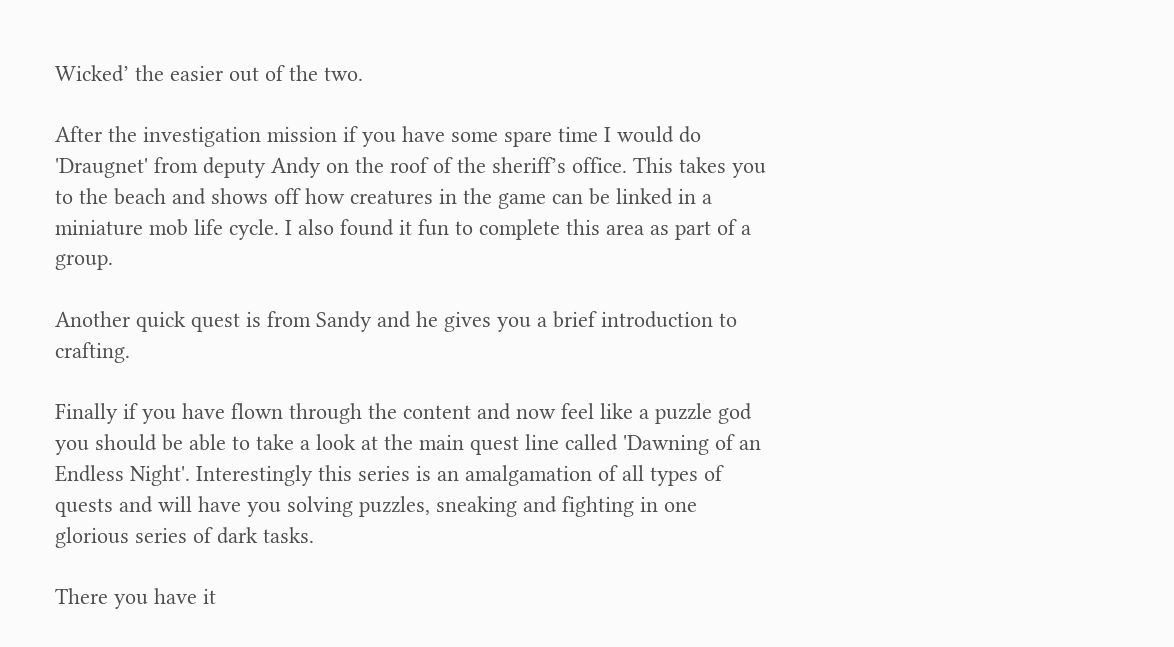Wicked’ the easier out of the two.

After the investigation mission if you have some spare time I would do 'Draugnet' from deputy Andy on the roof of the sheriff’s office. This takes you to the beach and shows off how creatures in the game can be linked in a miniature mob life cycle. I also found it fun to complete this area as part of a group.

Another quick quest is from Sandy and he gives you a brief introduction to crafting.

Finally if you have flown through the content and now feel like a puzzle god you should be able to take a look at the main quest line called 'Dawning of an Endless Night'. Interestingly this series is an amalgamation of all types of quests and will have you solving puzzles, sneaking and fighting in one glorious series of dark tasks.

There you have it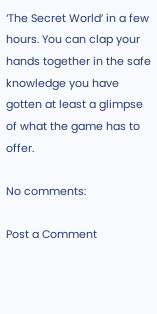‘The Secret World’ in a few hours. You can clap your hands together in the safe knowledge you have gotten at least a glimpse of what the game has to offer.

No comments:

Post a Comment